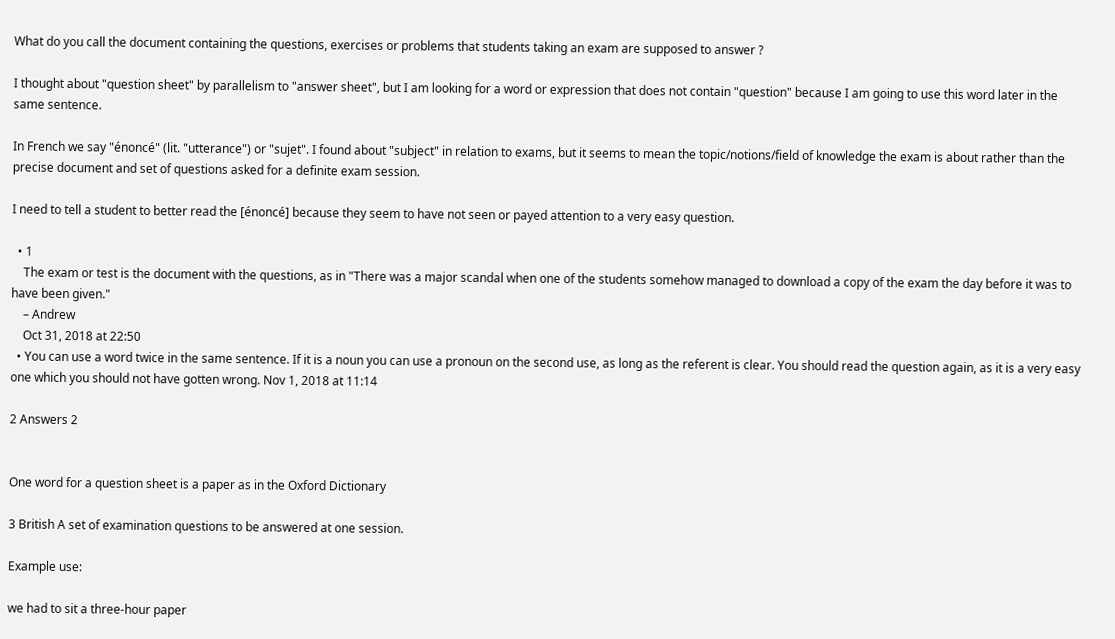What do you call the document containing the questions, exercises or problems that students taking an exam are supposed to answer ?

I thought about "question sheet" by parallelism to "answer sheet", but I am looking for a word or expression that does not contain "question" because I am going to use this word later in the same sentence.

In French we say "énoncé" (lit. "utterance") or "sujet". I found about "subject" in relation to exams, but it seems to mean the topic/notions/field of knowledge the exam is about rather than the precise document and set of questions asked for a definite exam session.

I need to tell a student to better read the [énoncé] because they seem to have not seen or payed attention to a very easy question.

  • 1
    The exam or test is the document with the questions, as in "There was a major scandal when one of the students somehow managed to download a copy of the exam the day before it was to have been given."
    – Andrew
    Oct 31, 2018 at 22:50
  • You can use a word twice in the same sentence. If it is a noun you can use a pronoun on the second use, as long as the referent is clear. You should read the question again, as it is a very easy one which you should not have gotten wrong. Nov 1, 2018 at 11:14

2 Answers 2


One word for a question sheet is a paper as in the Oxford Dictionary

3 British A set of examination questions to be answered at one session.

Example use:

we had to sit a three-hour paper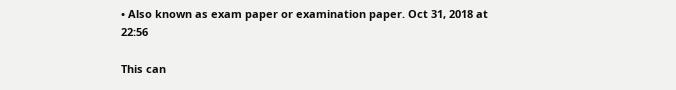• Also known as exam paper or examination paper. Oct 31, 2018 at 22:56

This can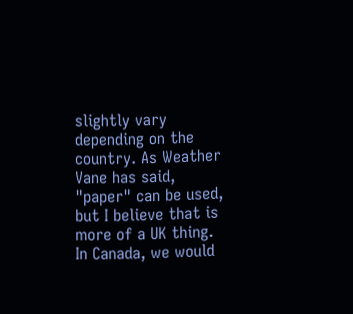slightly vary depending on the country. As Weather Vane has said, "paper" can be used, but I believe that is more of a UK thing. In Canada, we would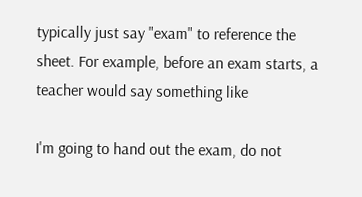typically just say "exam" to reference the sheet. For example, before an exam starts, a teacher would say something like

I'm going to hand out the exam, do not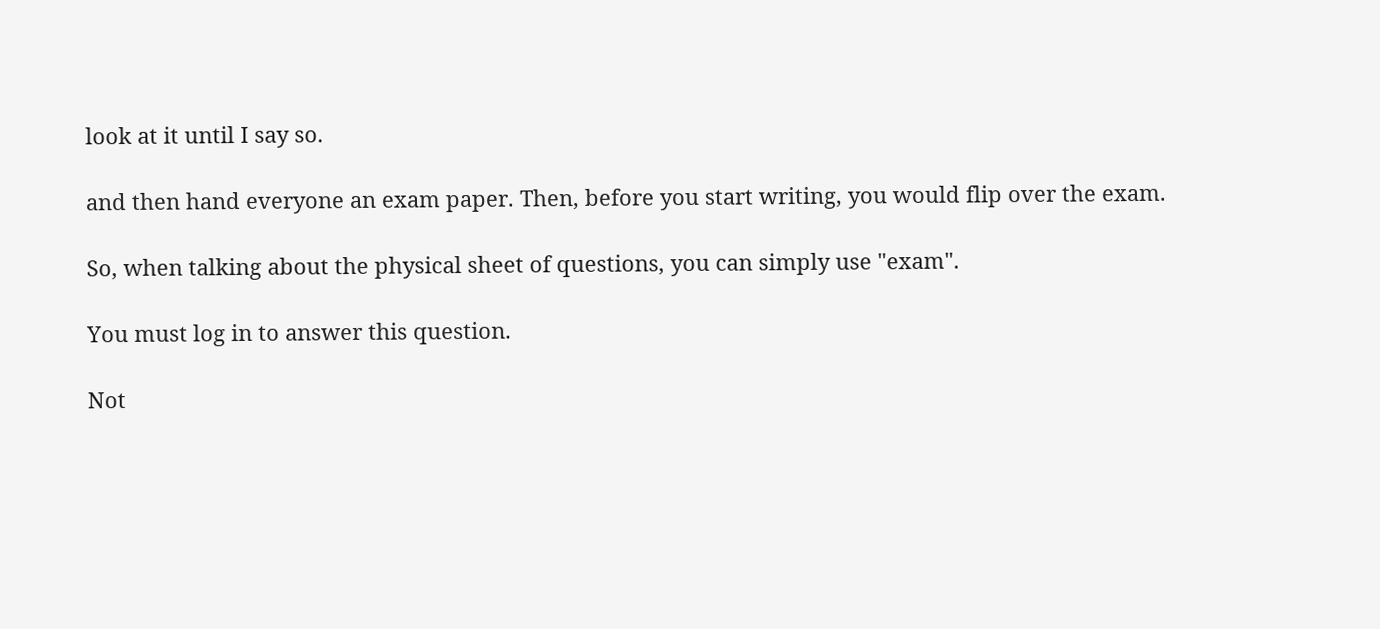look at it until I say so.

and then hand everyone an exam paper. Then, before you start writing, you would flip over the exam.

So, when talking about the physical sheet of questions, you can simply use "exam".

You must log in to answer this question.

Not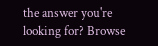the answer you're looking for? Browse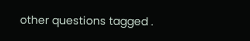other questions tagged .